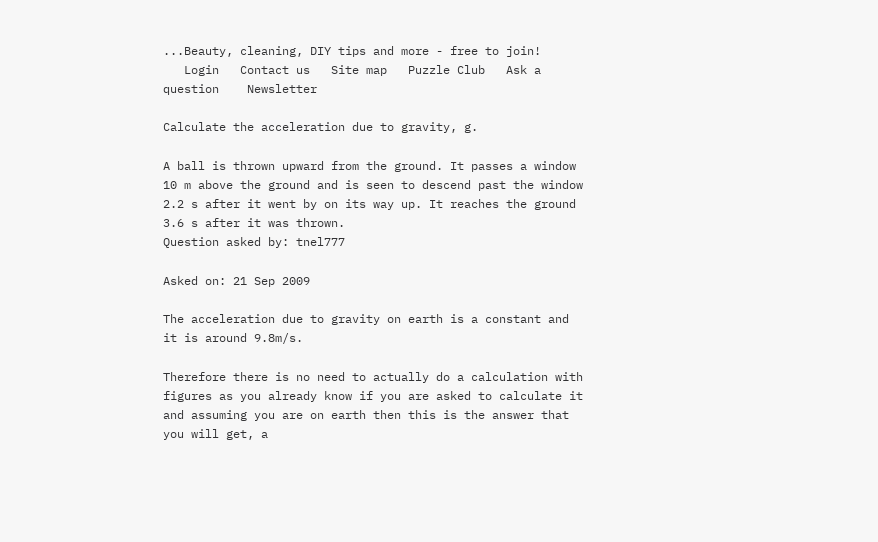...Beauty, cleaning, DIY tips and more - free to join!
   Login   Contact us   Site map   Puzzle Club   Ask a question    Newsletter

Calculate the acceleration due to gravity, g.

A ball is thrown upward from the ground. It passes a window 10 m above the ground and is seen to descend past the window 2.2 s after it went by on its way up. It reaches the ground 3.6 s after it was thrown.
Question asked by: tnel777

Asked on: 21 Sep 2009

The acceleration due to gravity on earth is a constant and it is around 9.8m/s.

Therefore there is no need to actually do a calculation with figures as you already know if you are asked to calculate it and assuming you are on earth then this is the answer that you will get, a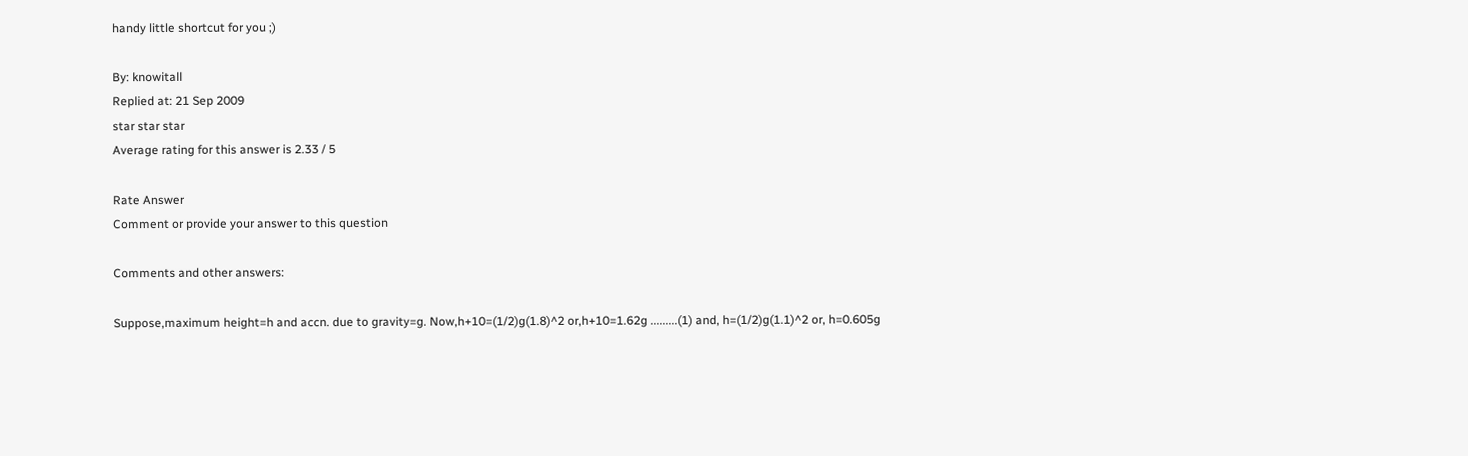handy little shortcut for you ;)

By: knowitall
Replied at: 21 Sep 2009
star star star
Average rating for this answer is 2.33 / 5

Rate Answer
Comment or provide your answer to this question

Comments and other answers:

Suppose,maximum height=h and accn. due to gravity=g. Now,h+10=(1/2)g(1.8)^2 or,h+10=1.62g .........(1) and, h=(1/2)g(1.1)^2 or, h=0.605g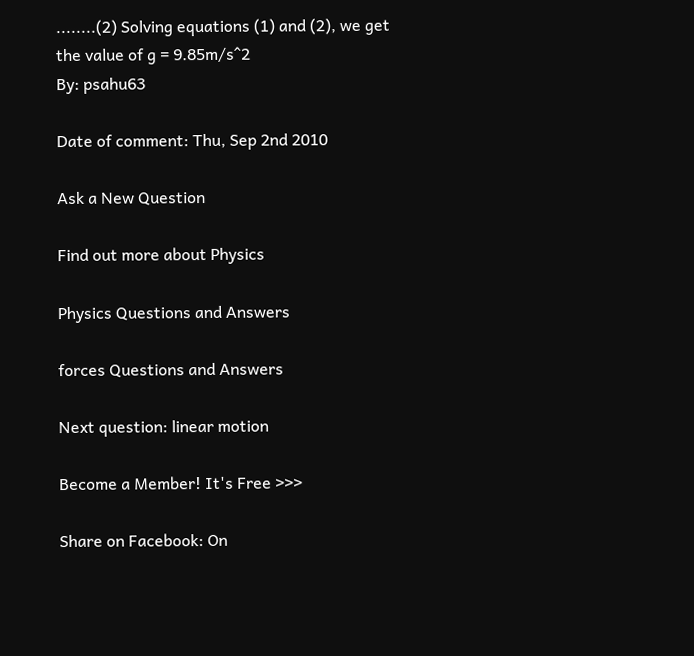........(2) Solving equations (1) and (2), we get the value of g = 9.85m/s^2
By: psahu63

Date of comment: Thu, Sep 2nd 2010

Ask a New Question

Find out more about Physics

Physics Questions and Answers

forces Questions and Answers

Next question: linear motion

Become a Member! It's Free >>>

Share on Facebook: On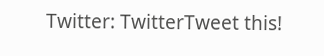Twitter: TwitterTweet this!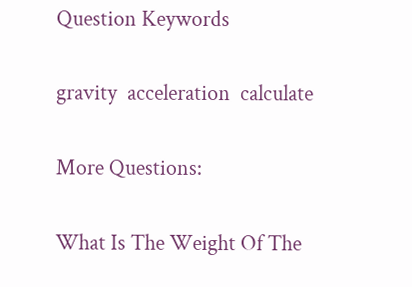Question Keywords

gravity  acceleration  calculate

More Questions:

What Is The Weight Of The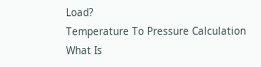Load?
Temperature To Pressure Calculation
What Is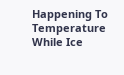Happening To Temperature While Ice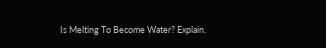Is Melting To Become Water? Explain.